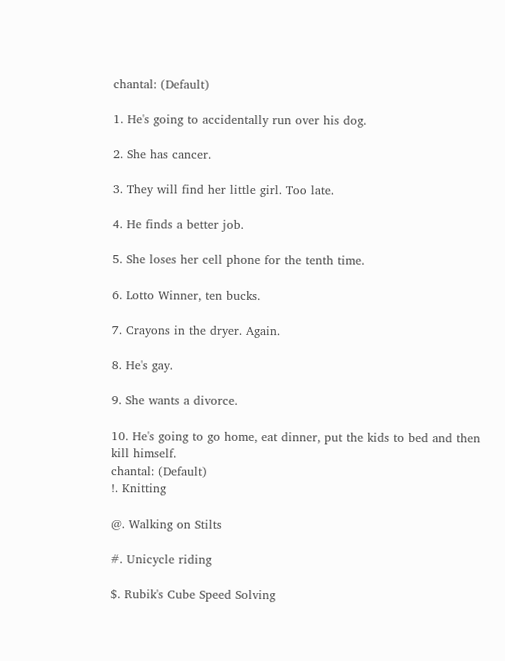chantal: (Default)

1. He's going to accidentally run over his dog.

2. She has cancer.

3. They will find her little girl. Too late.

4. He finds a better job.

5. She loses her cell phone for the tenth time.

6. Lotto Winner, ten bucks.

7. Crayons in the dryer. Again.

8. He's gay.

9. She wants a divorce.

10. He's going to go home, eat dinner, put the kids to bed and then kill himself.
chantal: (Default)
!. Knitting

@. Walking on Stilts

#. Unicycle riding

$. Rubik's Cube Speed Solving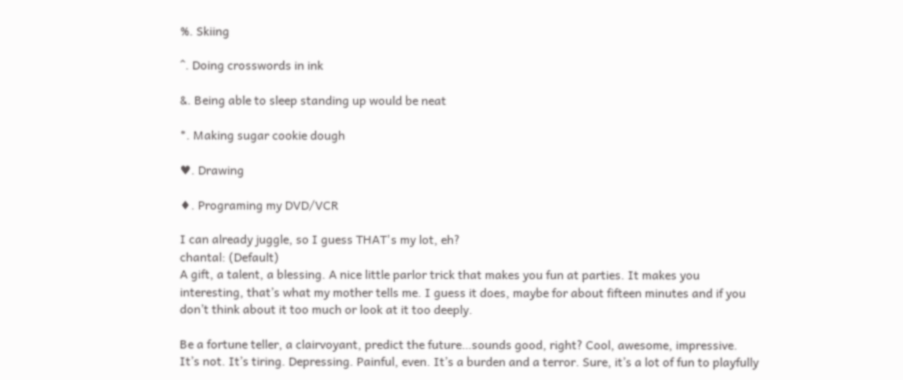%. Skiing

^. Doing crosswords in ink

&. Being able to sleep standing up would be neat

*. Making sugar cookie dough

♥. Drawing

♦. Programing my DVD/VCR

I can already juggle, so I guess THAT's my lot, eh?
chantal: (Default)
A gift, a talent, a blessing. A nice little parlor trick that makes you fun at parties. It makes you interesting, that’s what my mother tells me. I guess it does, maybe for about fifteen minutes and if you don’t think about it too much or look at it too deeply.

Be a fortune teller, a clairvoyant, predict the future…sounds good, right? Cool, awesome, impressive. It’s not. It’s tiring. Depressing. Painful, even. It’s a burden and a terror. Sure, it’s a lot of fun to playfully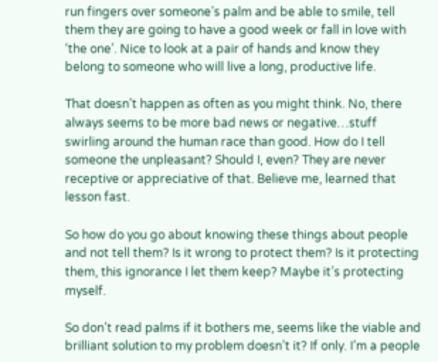run fingers over someone’s palm and be able to smile, tell them they are going to have a good week or fall in love with ‘the one’. Nice to look at a pair of hands and know they belong to someone who will live a long, productive life.

That doesn’t happen as often as you might think. No, there always seems to be more bad news or negative…stuff swirling around the human race than good. How do I tell someone the unpleasant? Should I, even? They are never receptive or appreciative of that. Believe me, learned that lesson fast.

So how do you go about knowing these things about people and not tell them? Is it wrong to protect them? Is it protecting them, this ignorance I let them keep? Maybe it’s protecting myself.

So don’t read palms if it bothers me, seems like the viable and brilliant solution to my problem doesn’t it? If only. I’m a people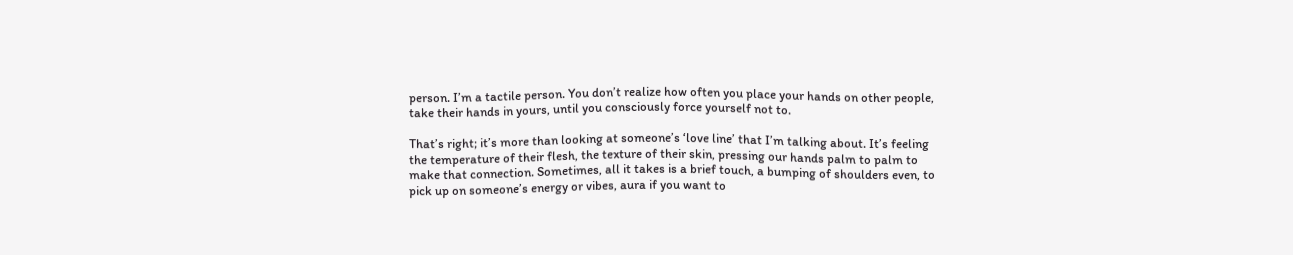person. I’m a tactile person. You don’t realize how often you place your hands on other people, take their hands in yours, until you consciously force yourself not to.

That’s right; it’s more than looking at someone’s ‘love line’ that I’m talking about. It’s feeling the temperature of their flesh, the texture of their skin, pressing our hands palm to palm to make that connection. Sometimes, all it takes is a brief touch, a bumping of shoulders even, to pick up on someone’s energy or vibes, aura if you want to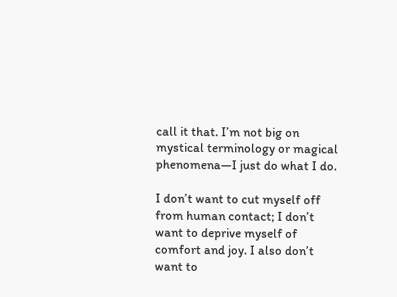call it that. I’m not big on mystical terminology or magical phenomena—I just do what I do.

I don’t want to cut myself off from human contact; I don’t want to deprive myself of comfort and joy. I also don’t want to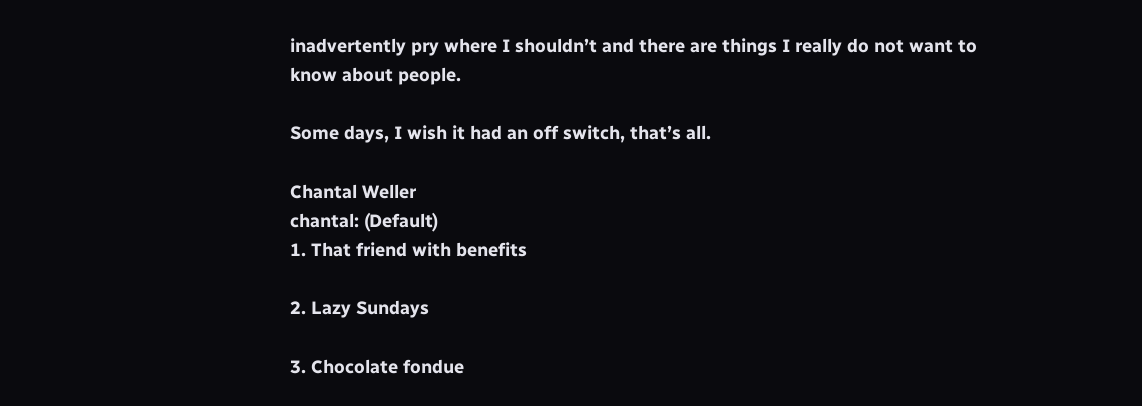inadvertently pry where I shouldn’t and there are things I really do not want to know about people.

Some days, I wish it had an off switch, that’s all.

Chantal Weller
chantal: (Default)
1. That friend with benefits

2. Lazy Sundays

3. Chocolate fondue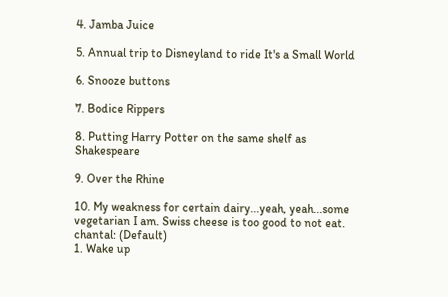4. Jamba Juice

5. Annual trip to Disneyland to ride It's a Small World

6. Snooze buttons

7. Bodice Rippers

8. Putting Harry Potter on the same shelf as Shakespeare

9. Over the Rhine

10. My weakness for certain dairy...yeah, yeah...some vegetarian I am. Swiss cheese is too good to not eat.
chantal: (Default)
1. Wake up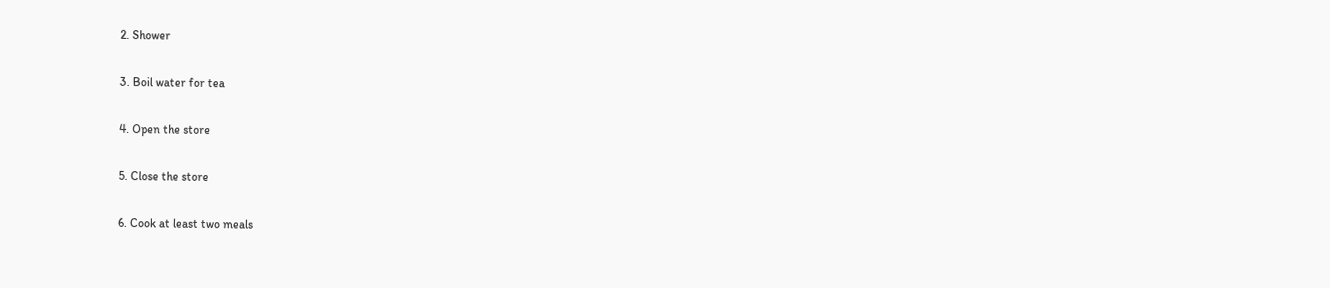2. Shower

3. Boil water for tea

4. Open the store

5. Close the store

6. Cook at least two meals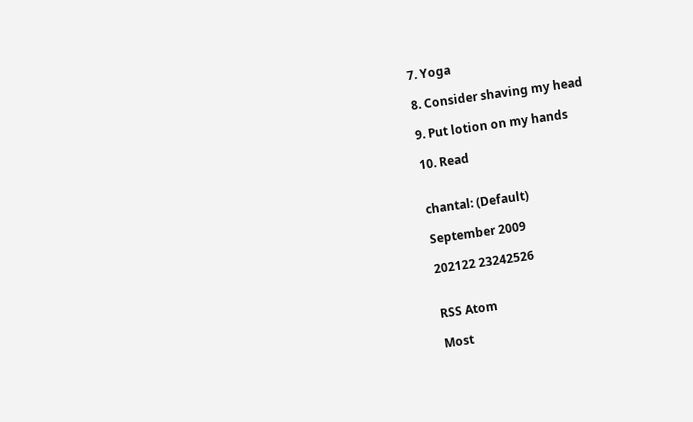7. Yoga

8. Consider shaving my head

9. Put lotion on my hands

10. Read


chantal: (Default)

September 2009

202122 23242526


RSS Atom

Most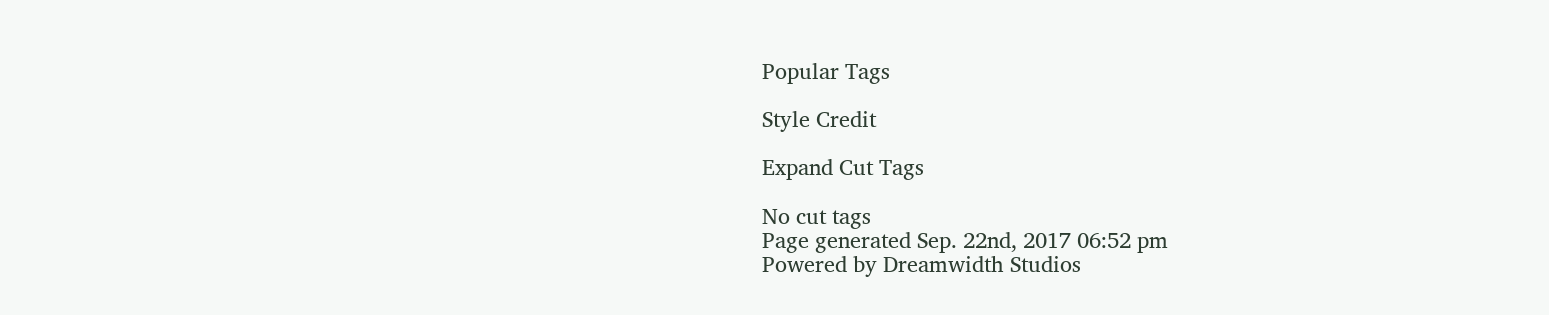Popular Tags

Style Credit

Expand Cut Tags

No cut tags
Page generated Sep. 22nd, 2017 06:52 pm
Powered by Dreamwidth Studios